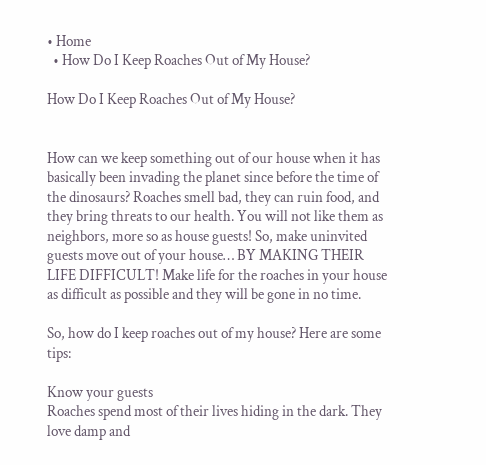• Home
  • How Do I Keep Roaches Out of My House?

How Do I Keep Roaches Out of My House?


How can we keep something out of our house when it has basically been invading the planet since before the time of the dinosaurs? Roaches smell bad, they can ruin food, and they bring threats to our health. You will not like them as neighbors, more so as house guests! So, make uninvited guests move out of your house… BY MAKING THEIR LIFE DIFFICULT! Make life for the roaches in your house as difficult as possible and they will be gone in no time.

So, how do I keep roaches out of my house? Here are some tips:

Know your guests
Roaches spend most of their lives hiding in the dark. They love damp and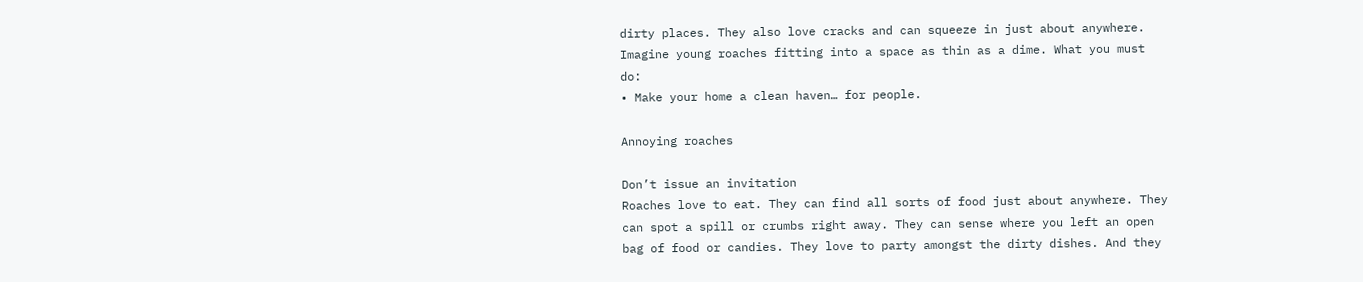dirty places. They also love cracks and can squeeze in just about anywhere. Imagine young roaches fitting into a space as thin as a dime. What you must do:
• Make your home a clean haven… for people.

Annoying roaches

Don’t issue an invitation
Roaches love to eat. They can find all sorts of food just about anywhere. They can spot a spill or crumbs right away. They can sense where you left an open bag of food or candies. They love to party amongst the dirty dishes. And they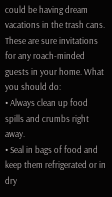could be having dream vacations in the trash cans. These are sure invitations for any roach-minded guests in your home. What you should do:
• Always clean up food spills and crumbs right away.
• Seal in bags of food and keep them refrigerated or in dry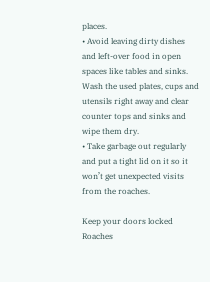places.
• Avoid leaving dirty dishes and left-over food in open spaces like tables and sinks. Wash the used plates, cups and utensils right away and clear counter tops and sinks and wipe them dry.
• Take garbage out regularly and put a tight lid on it so it won’t get unexpected visits from the roaches.

Keep your doors locked
Roaches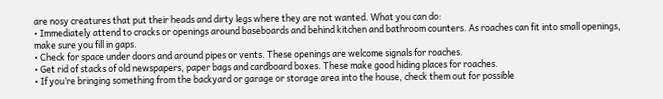are nosy creatures that put their heads and dirty legs where they are not wanted. What you can do:
• Immediately attend to cracks or openings around baseboards and behind kitchen and bathroom counters. As roaches can fit into small openings, make sure you fill in gaps.
• Check for space under doors and around pipes or vents. These openings are welcome signals for roaches.
• Get rid of stacks of old newspapers, paper bags and cardboard boxes. These make good hiding places for roaches.
• If you’re bringing something from the backyard or garage or storage area into the house, check them out for possible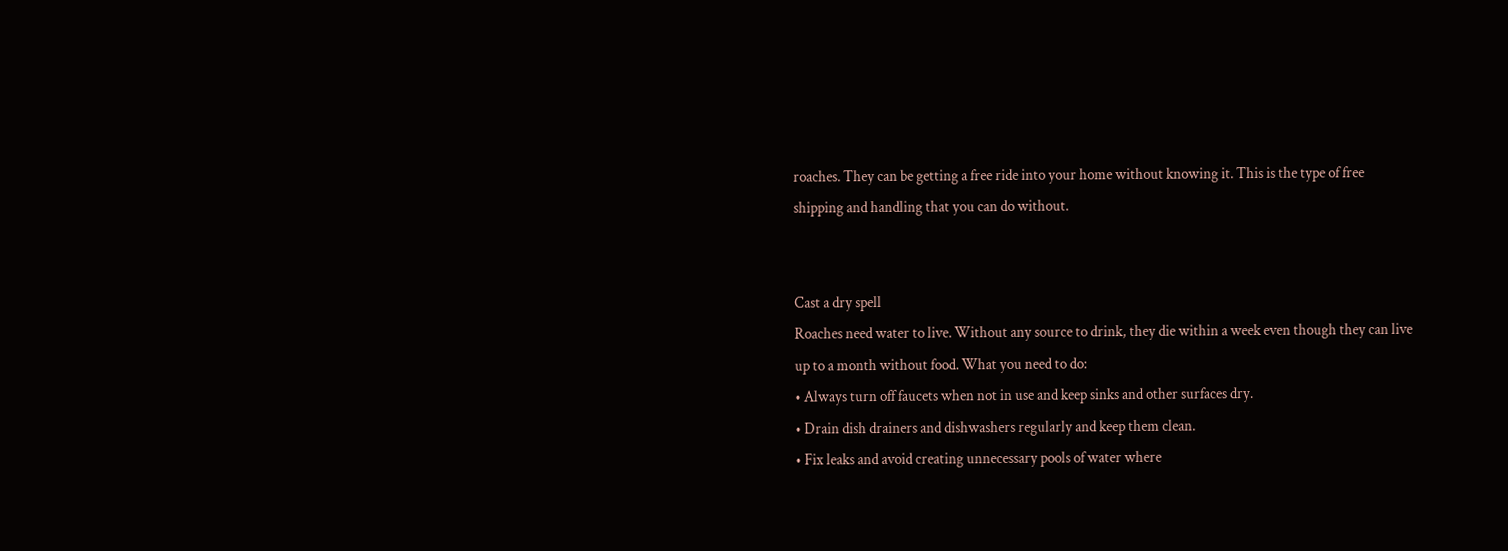roaches. They can be getting a free ride into your home without knowing it. This is the type of free shipping and handling that you can do without.


Cast a dry spell
Roaches need water to live. Without any source to drink, they die within a week even though they can live up to a month without food. What you need to do:
• Always turn off faucets when not in use and keep sinks and other surfaces dry.
• Drain dish drainers and dishwashers regularly and keep them clean.
• Fix leaks and avoid creating unnecessary pools of water where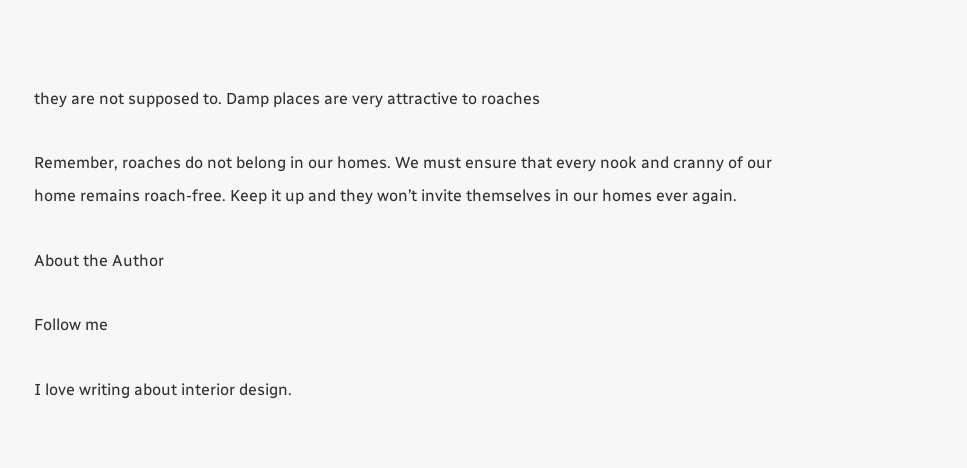they are not supposed to. Damp places are very attractive to roaches

Remember, roaches do not belong in our homes. We must ensure that every nook and cranny of our home remains roach-free. Keep it up and they won’t invite themselves in our homes ever again.

About the Author

Follow me

I love writing about interior design.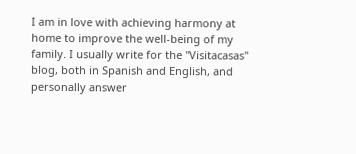I am in love with achieving harmony at home to improve the well-being of my family. I usually write for the "Visitacasas" blog, both in Spanish and English, and personally answer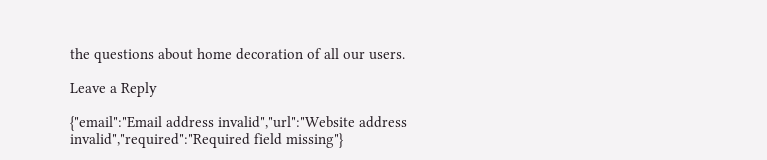the questions about home decoration of all our users.

Leave a Reply

{"email":"Email address invalid","url":"Website address invalid","required":"Required field missing"}